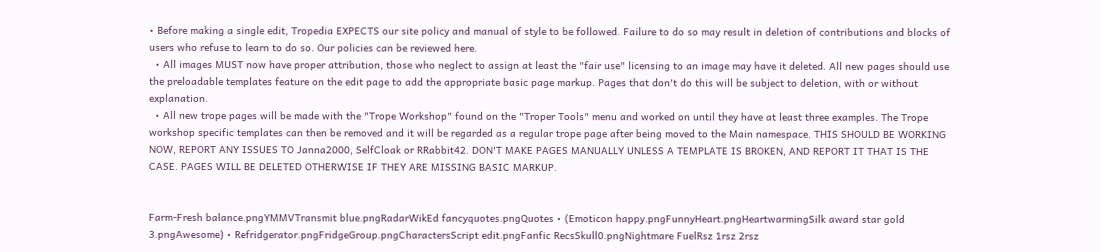• Before making a single edit, Tropedia EXPECTS our site policy and manual of style to be followed. Failure to do so may result in deletion of contributions and blocks of users who refuse to learn to do so. Our policies can be reviewed here.
  • All images MUST now have proper attribution, those who neglect to assign at least the "fair use" licensing to an image may have it deleted. All new pages should use the preloadable templates feature on the edit page to add the appropriate basic page markup. Pages that don't do this will be subject to deletion, with or without explanation.
  • All new trope pages will be made with the "Trope Workshop" found on the "Troper Tools" menu and worked on until they have at least three examples. The Trope workshop specific templates can then be removed and it will be regarded as a regular trope page after being moved to the Main namespace. THIS SHOULD BE WORKING NOW, REPORT ANY ISSUES TO Janna2000, SelfCloak or RRabbit42. DON'T MAKE PAGES MANUALLY UNLESS A TEMPLATE IS BROKEN, AND REPORT IT THAT IS THE CASE. PAGES WILL BE DELETED OTHERWISE IF THEY ARE MISSING BASIC MARKUP.


Farm-Fresh balance.pngYMMVTransmit blue.pngRadarWikEd fancyquotes.pngQuotes • (Emoticon happy.pngFunnyHeart.pngHeartwarmingSilk award star gold 3.pngAwesome) • Refridgerator.pngFridgeGroup.pngCharactersScript edit.pngFanfic RecsSkull0.pngNightmare FuelRsz 1rsz 2rsz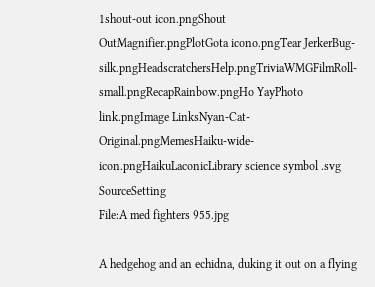1shout-out icon.pngShout OutMagnifier.pngPlotGota icono.pngTear JerkerBug-silk.pngHeadscratchersHelp.pngTriviaWMGFilmRoll-small.pngRecapRainbow.pngHo YayPhoto link.pngImage LinksNyan-Cat-Original.pngMemesHaiku-wide-icon.pngHaikuLaconicLibrary science symbol .svg SourceSetting
File:A med fighters 955.jpg

A hedgehog and an echidna, duking it out on a flying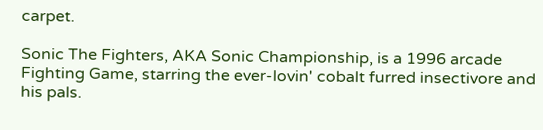carpet.

Sonic The Fighters, AKA Sonic Championship, is a 1996 arcade Fighting Game, starring the ever-lovin' cobalt furred insectivore and his pals.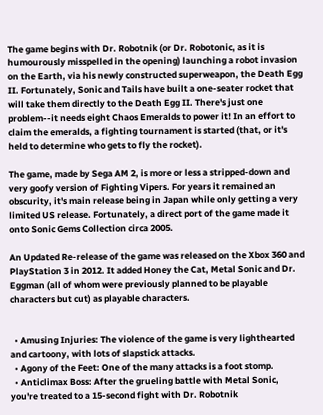The game begins with Dr. Robotnik (or Dr. Robotonic, as it is humourously misspelled in the opening) launching a robot invasion on the Earth, via his newly constructed superweapon, the Death Egg II. Fortunately, Sonic and Tails have built a one-seater rocket that will take them directly to the Death Egg II. There's just one problem--it needs eight Chaos Emeralds to power it! In an effort to claim the emeralds, a fighting tournament is started (that, or it's held to determine who gets to fly the rocket).

The game, made by Sega AM 2, is more or less a stripped-down and very goofy version of Fighting Vipers. For years it remained an obscurity, it's main release being in Japan while only getting a very limited US release. Fortunately, a direct port of the game made it onto Sonic Gems Collection circa 2005.

An Updated Re-release of the game was released on the Xbox 360 and PlayStation 3 in 2012. It added Honey the Cat, Metal Sonic and Dr. Eggman (all of whom were previously planned to be playable characters but cut) as playable characters.


  • Amusing Injuries: The violence of the game is very lighthearted and cartoony, with lots of slapstick attacks.
  • Agony of the Feet: One of the many attacks is a foot stomp.
  • Anticlimax Boss: After the grueling battle with Metal Sonic, you're treated to a 15-second fight with Dr. Robotnik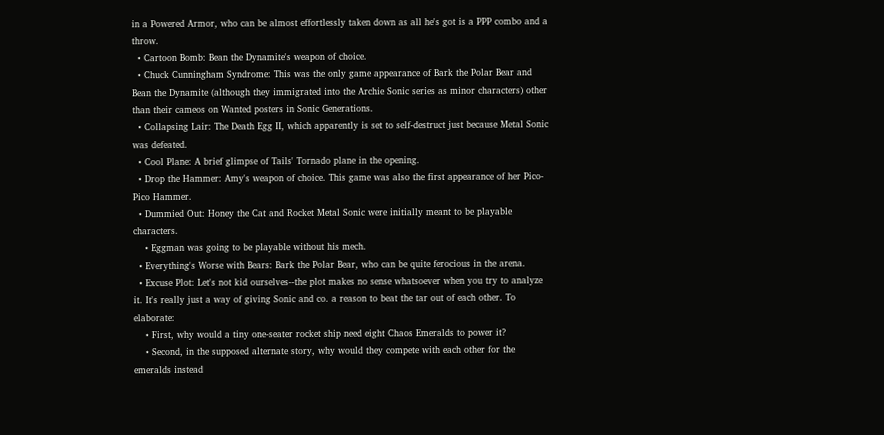in a Powered Armor, who can be almost effortlessly taken down as all he's got is a PPP combo and a throw.
  • Cartoon Bomb: Bean the Dynamite's weapon of choice.
  • Chuck Cunningham Syndrome: This was the only game appearance of Bark the Polar Bear and Bean the Dynamite (although they immigrated into the Archie Sonic series as minor characters) other than their cameos on Wanted posters in Sonic Generations.
  • Collapsing Lair: The Death Egg II, which apparently is set to self-destruct just because Metal Sonic was defeated.
  • Cool Plane: A brief glimpse of Tails' Tornado plane in the opening.
  • Drop the Hammer: Amy's weapon of choice. This game was also the first appearance of her Pico-Pico Hammer.
  • Dummied Out: Honey the Cat and Rocket Metal Sonic were initially meant to be playable characters.
    • Eggman was going to be playable without his mech.
  • Everything's Worse with Bears: Bark the Polar Bear, who can be quite ferocious in the arena.
  • Excuse Plot: Let's not kid ourselves--the plot makes no sense whatsoever when you try to analyze it. It's really just a way of giving Sonic and co. a reason to beat the tar out of each other. To elaborate:
    • First, why would a tiny one-seater rocket ship need eight Chaos Emeralds to power it?
    • Second, in the supposed alternate story, why would they compete with each other for the emeralds instead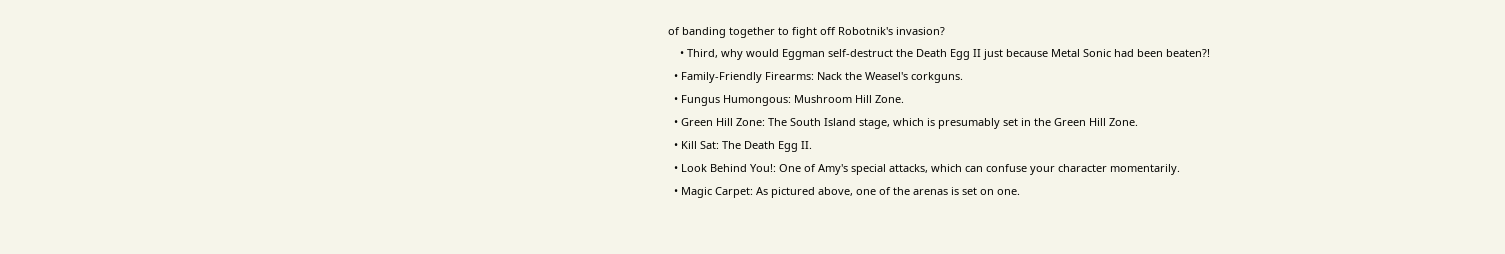of banding together to fight off Robotnik's invasion?
    • Third, why would Eggman self-destruct the Death Egg II just because Metal Sonic had been beaten?!
  • Family-Friendly Firearms: Nack the Weasel's corkguns.
  • Fungus Humongous: Mushroom Hill Zone.
  • Green Hill Zone: The South Island stage, which is presumably set in the Green Hill Zone.
  • Kill Sat: The Death Egg II.
  • Look Behind You!: One of Amy's special attacks, which can confuse your character momentarily.
  • Magic Carpet: As pictured above, one of the arenas is set on one.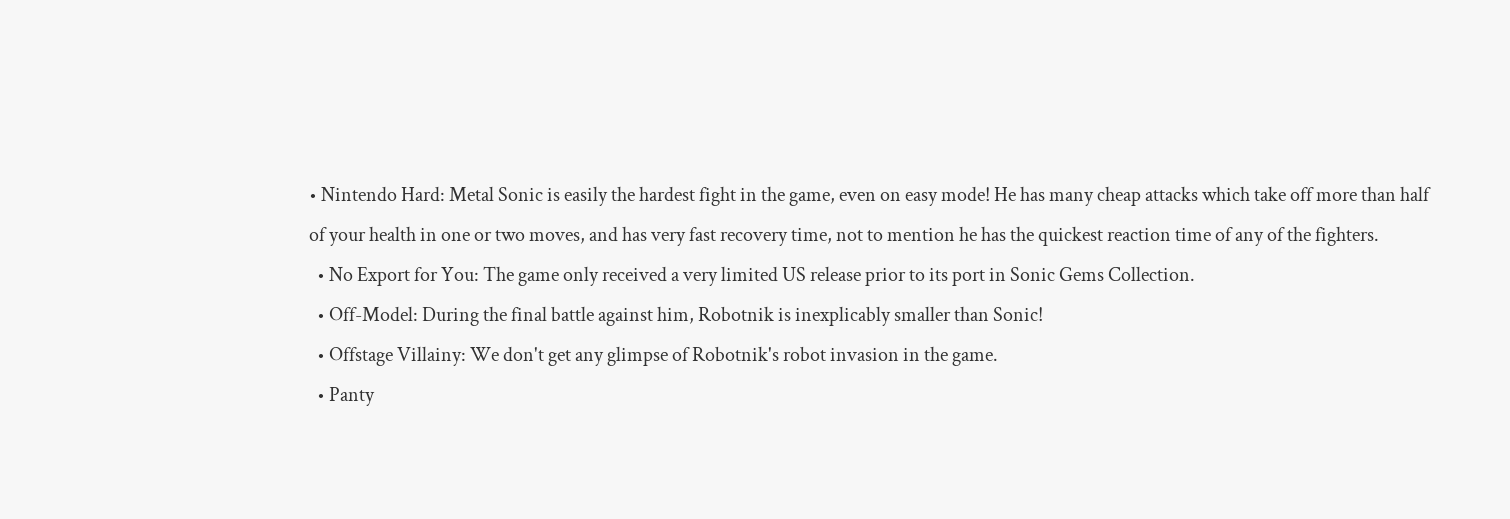• Nintendo Hard: Metal Sonic is easily the hardest fight in the game, even on easy mode! He has many cheap attacks which take off more than half of your health in one or two moves, and has very fast recovery time, not to mention he has the quickest reaction time of any of the fighters.
  • No Export for You: The game only received a very limited US release prior to its port in Sonic Gems Collection.
  • Off-Model: During the final battle against him, Robotnik is inexplicably smaller than Sonic!
  • Offstage Villainy: We don't get any glimpse of Robotnik's robot invasion in the game.
  • Panty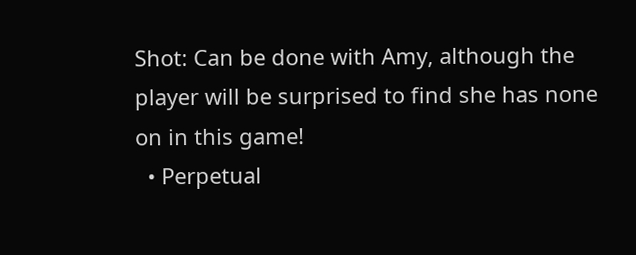Shot: Can be done with Amy, although the player will be surprised to find she has none on in this game!
  • Perpetual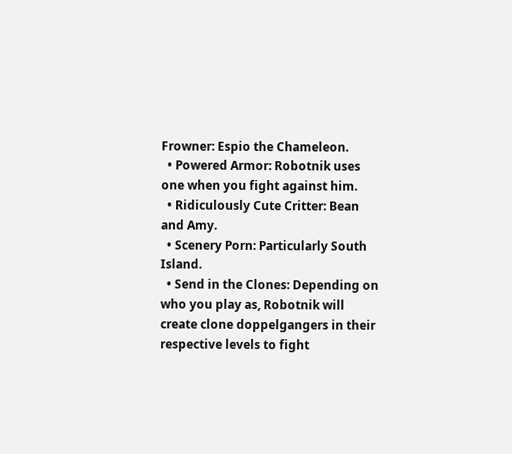Frowner: Espio the Chameleon.
  • Powered Armor: Robotnik uses one when you fight against him.
  • Ridiculously Cute Critter: Bean and Amy.
  • Scenery Porn: Particularly South Island.
  • Send in the Clones: Depending on who you play as, Robotnik will create clone doppelgangers in their respective levels to fight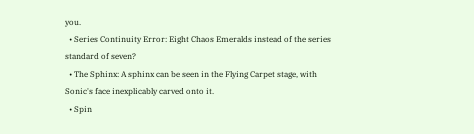you.
  • Series Continuity Error: Eight Chaos Emeralds instead of the series standard of seven?
  • The Sphinx: A sphinx can be seen in the Flying Carpet stage, with Sonic's face inexplicably carved onto it.
  • Spin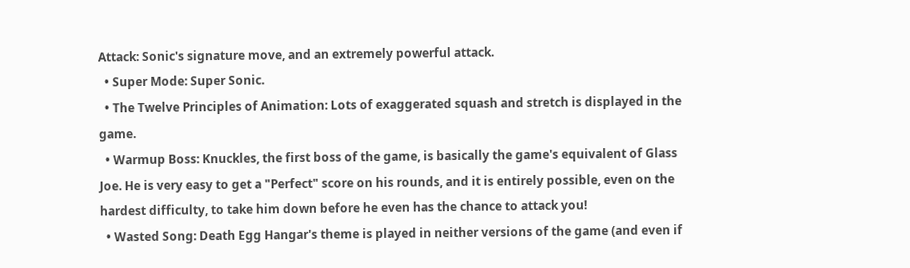Attack: Sonic's signature move, and an extremely powerful attack.
  • Super Mode: Super Sonic.
  • The Twelve Principles of Animation: Lots of exaggerated squash and stretch is displayed in the game.
  • Warmup Boss: Knuckles, the first boss of the game, is basically the game's equivalent of Glass Joe. He is very easy to get a "Perfect" score on his rounds, and it is entirely possible, even on the hardest difficulty, to take him down before he even has the chance to attack you!
  • Wasted Song: Death Egg Hangar's theme is played in neither versions of the game (and even if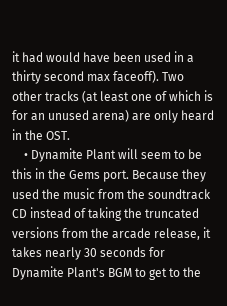it had would have been used in a thirty second max faceoff). Two other tracks (at least one of which is for an unused arena) are only heard in the OST.
    • Dynamite Plant will seem to be this in the Gems port. Because they used the music from the soundtrack CD instead of taking the truncated versions from the arcade release, it takes nearly 30 seconds for Dynamite Plant's BGM to get to the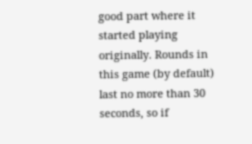good part where it started playing originally. Rounds in this game (by default) last no more than 30 seconds, so if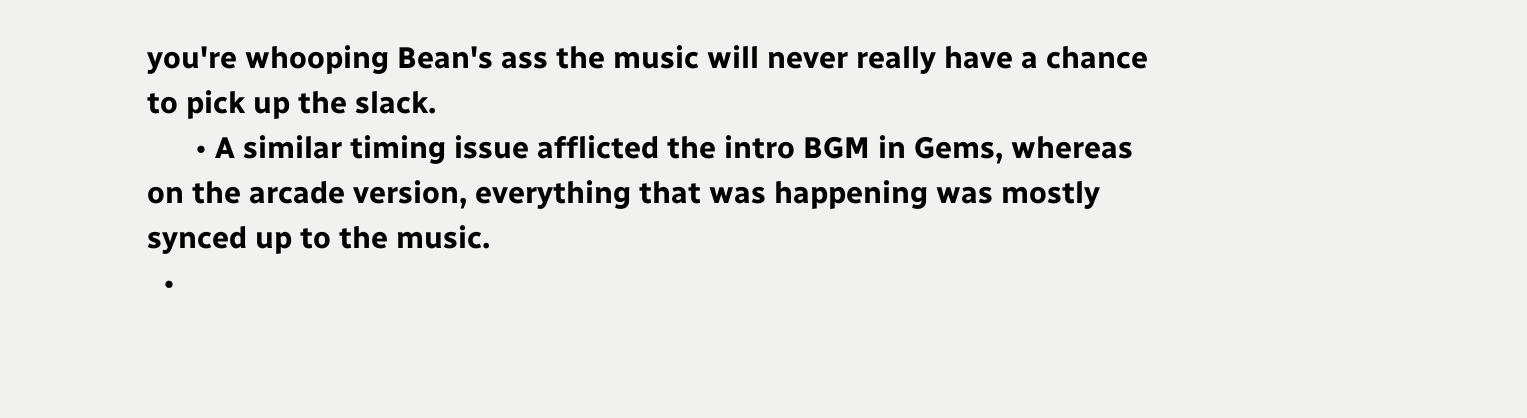you're whooping Bean's ass the music will never really have a chance to pick up the slack.
      • A similar timing issue afflicted the intro BGM in Gems, whereas on the arcade version, everything that was happening was mostly synced up to the music.
  •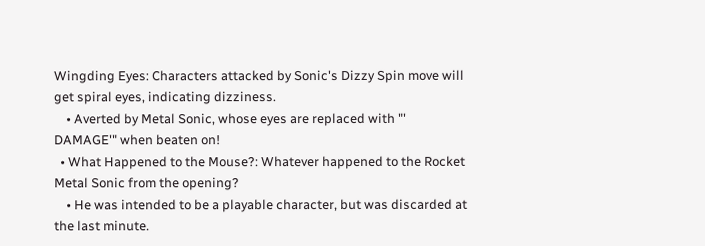Wingding Eyes: Characters attacked by Sonic's Dizzy Spin move will get spiral eyes, indicating dizziness.
    • Averted by Metal Sonic, whose eyes are replaced with "' DAMAGE'" when beaten on!
  • What Happened to the Mouse?: Whatever happened to the Rocket Metal Sonic from the opening?
    • He was intended to be a playable character, but was discarded at the last minute.